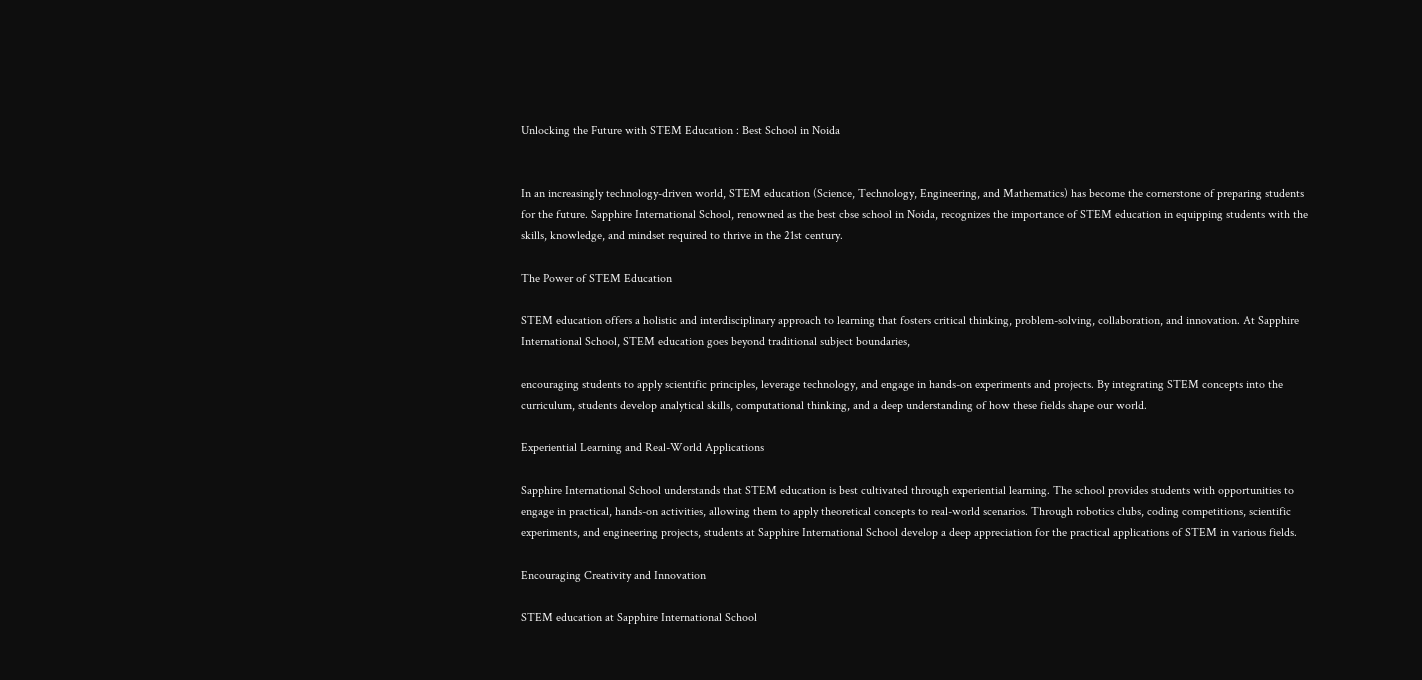Unlocking the Future with STEM Education : Best School in Noida


In an increasingly technology-driven world, STEM education (Science, Technology, Engineering, and Mathematics) has become the cornerstone of preparing students for the future. Sapphire International School, renowned as the best cbse school in Noida, recognizes the importance of STEM education in equipping students with the skills, knowledge, and mindset required to thrive in the 21st century.

The Power of STEM Education

STEM education offers a holistic and interdisciplinary approach to learning that fosters critical thinking, problem-solving, collaboration, and innovation. At Sapphire International School, STEM education goes beyond traditional subject boundaries,

encouraging students to apply scientific principles, leverage technology, and engage in hands-on experiments and projects. By integrating STEM concepts into the curriculum, students develop analytical skills, computational thinking, and a deep understanding of how these fields shape our world.

Experiential Learning and Real-World Applications

Sapphire International School understands that STEM education is best cultivated through experiential learning. The school provides students with opportunities to engage in practical, hands-on activities, allowing them to apply theoretical concepts to real-world scenarios. Through robotics clubs, coding competitions, scientific experiments, and engineering projects, students at Sapphire International School develop a deep appreciation for the practical applications of STEM in various fields.

Encouraging Creativity and Innovation

STEM education at Sapphire International School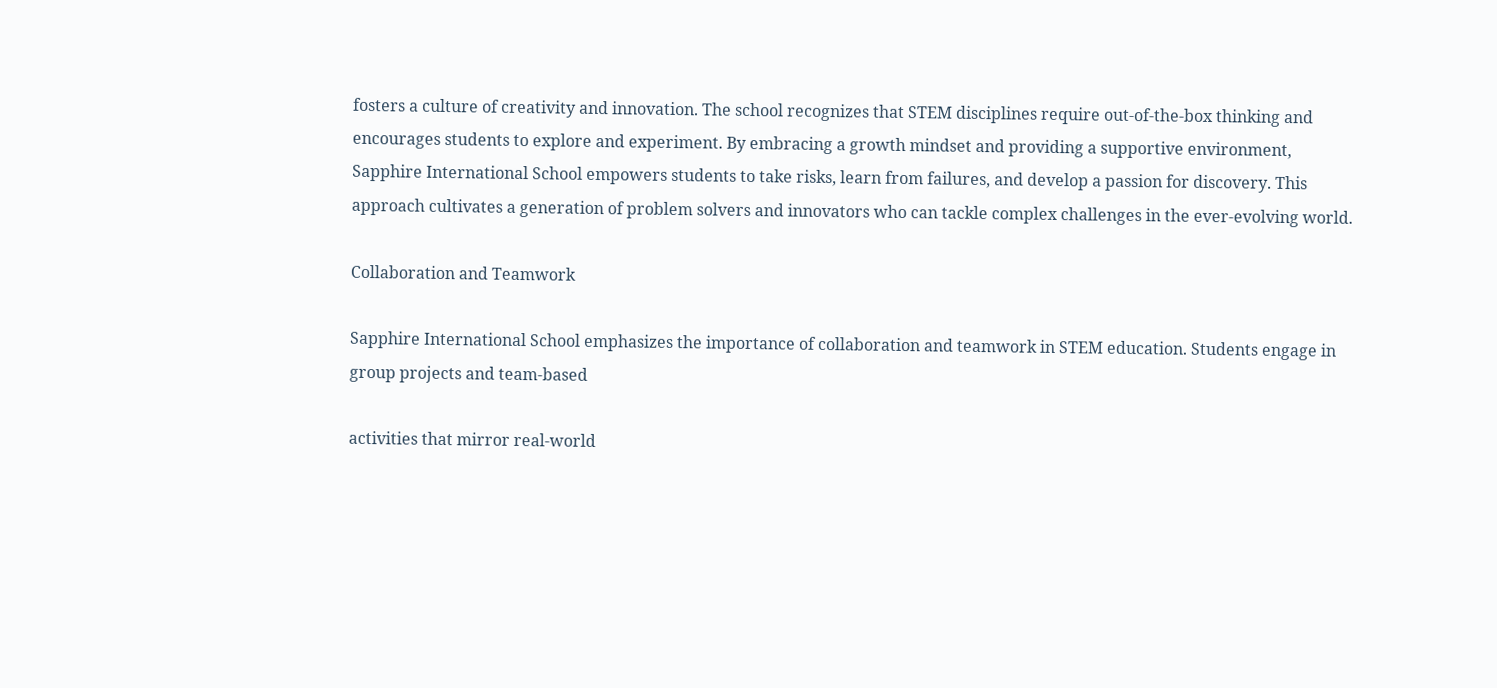fosters a culture of creativity and innovation. The school recognizes that STEM disciplines require out-of-the-box thinking and encourages students to explore and experiment. By embracing a growth mindset and providing a supportive environment, Sapphire International School empowers students to take risks, learn from failures, and develop a passion for discovery. This approach cultivates a generation of problem solvers and innovators who can tackle complex challenges in the ever-evolving world.

Collaboration and Teamwork

Sapphire International School emphasizes the importance of collaboration and teamwork in STEM education. Students engage in group projects and team-based

activities that mirror real-world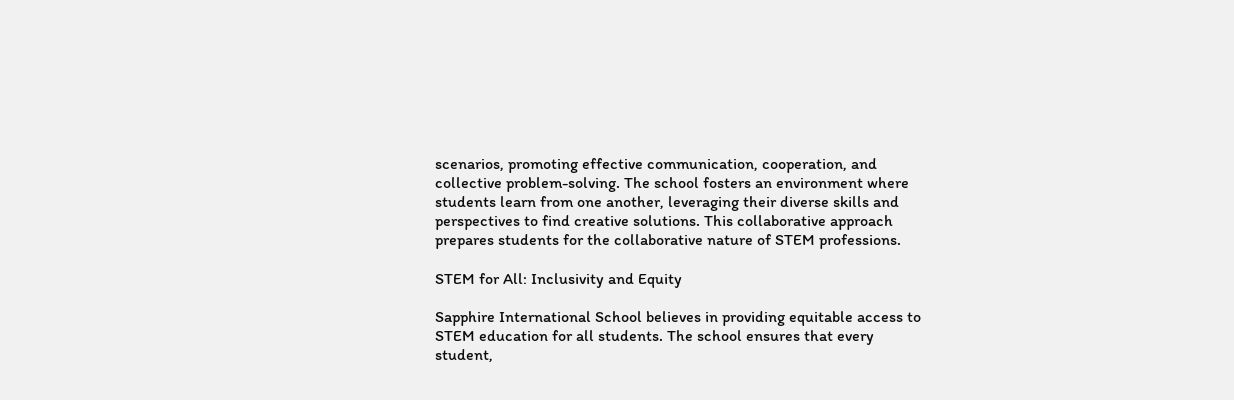scenarios, promoting effective communication, cooperation, and collective problem-solving. The school fosters an environment where students learn from one another, leveraging their diverse skills and perspectives to find creative solutions. This collaborative approach prepares students for the collaborative nature of STEM professions.

STEM for All: Inclusivity and Equity

Sapphire International School believes in providing equitable access to STEM education for all students. The school ensures that every student,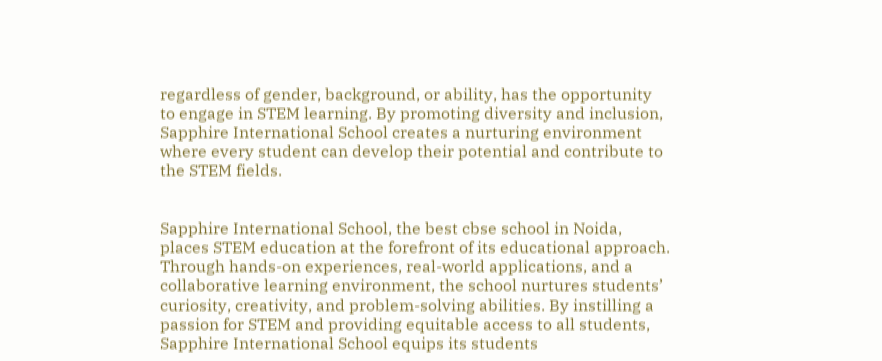regardless of gender, background, or ability, has the opportunity to engage in STEM learning. By promoting diversity and inclusion, Sapphire International School creates a nurturing environment where every student can develop their potential and contribute to the STEM fields.


Sapphire International School, the best cbse school in Noida, places STEM education at the forefront of its educational approach. Through hands-on experiences, real-world applications, and a collaborative learning environment, the school nurtures students’ curiosity, creativity, and problem-solving abilities. By instilling a passion for STEM and providing equitable access to all students, Sapphire International School equips its students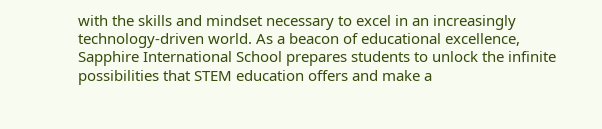with the skills and mindset necessary to excel in an increasingly technology-driven world. As a beacon of educational excellence, Sapphire International School prepares students to unlock the infinite possibilities that STEM education offers and make a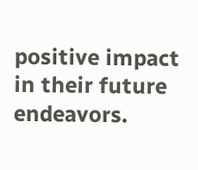positive impact in their future endeavors.